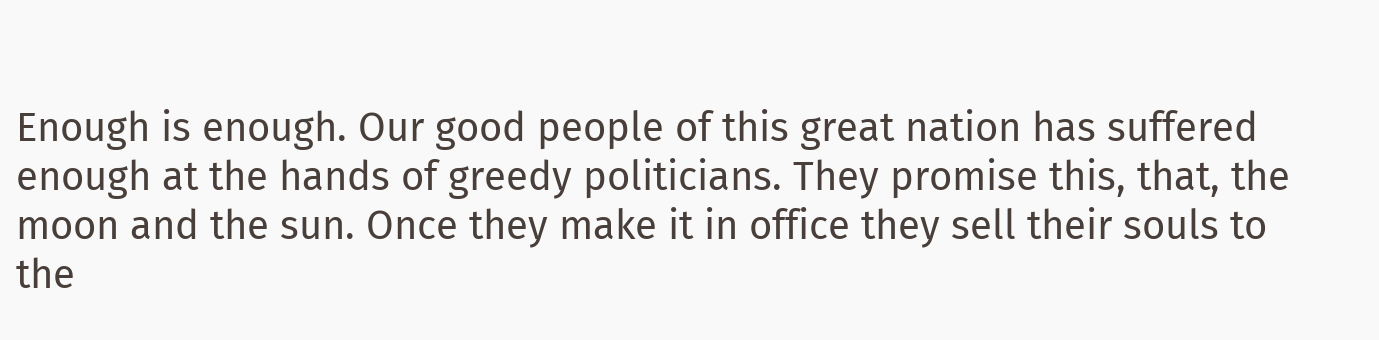Enough is enough. Our good people of this great nation has suffered enough at the hands of greedy politicians. They promise this, that, the moon and the sun. Once they make it in office they sell their souls to the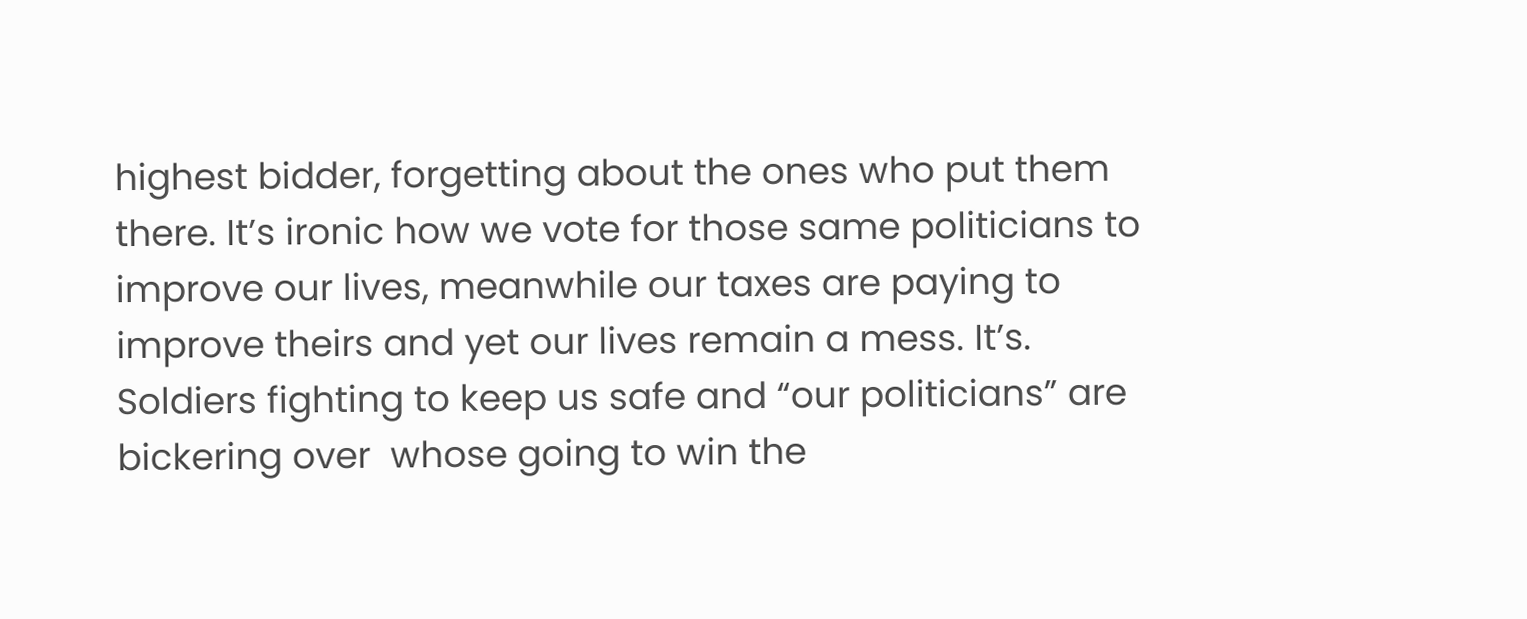highest bidder, forgetting about the ones who put them there. It’s ironic how we vote for those same politicians to improve our lives, meanwhile our taxes are paying to improve theirs and yet our lives remain a mess. It’s. Soldiers fighting to keep us safe and “our politicians” are bickering over  whose going to win the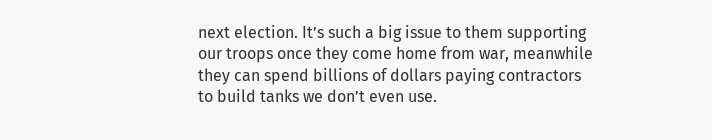next election. It’s such a big issue to them supporting our troops once they come home from war, meanwhile they can spend billions of dollars paying contractors to build tanks we don’t even use.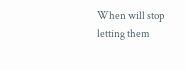When will stop letting them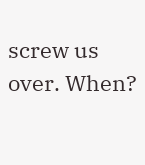screw us over. When?